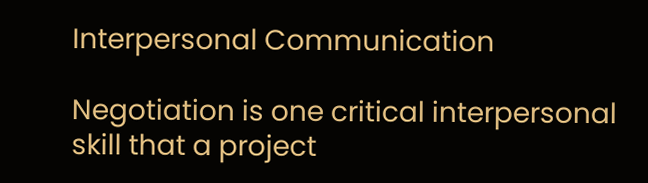Interpersonal Communication

Negotiation is one critical interpersonal skill that a project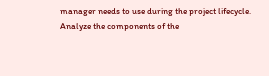manager needs to use during the project lifecycle.  Analyze the components of the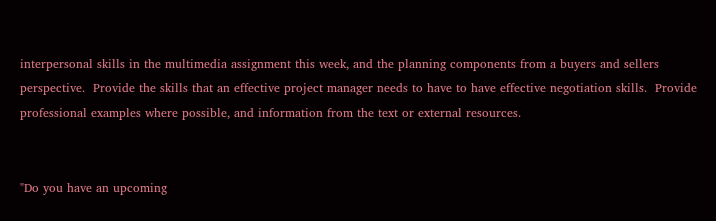interpersonal skills in the multimedia assignment this week, and the planning components from a buyers and sellers perspective.  Provide the skills that an effective project manager needs to have to have effective negotiation skills.  Provide professional examples where possible, and information from the text or external resources.


"Do you have an upcoming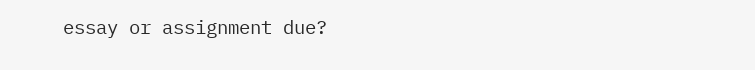essay or assignment due?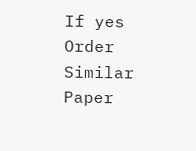If yes Order Similar Paper